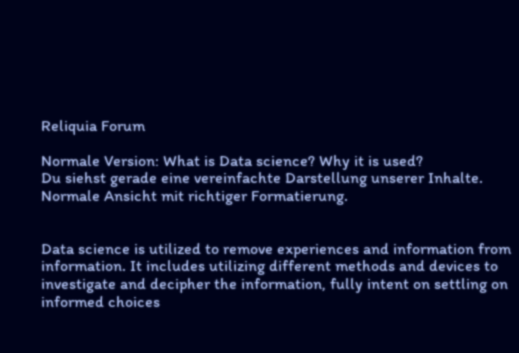Reliquia Forum

Normale Version: What is Data science? Why it is used?
Du siehst gerade eine vereinfachte Darstellung unserer Inhalte. Normale Ansicht mit richtiger Formatierung.


Data science is utilized to remove experiences and information from information. It includes utilizing different methods and devices to investigate and decipher the information, fully intent on settling on informed choices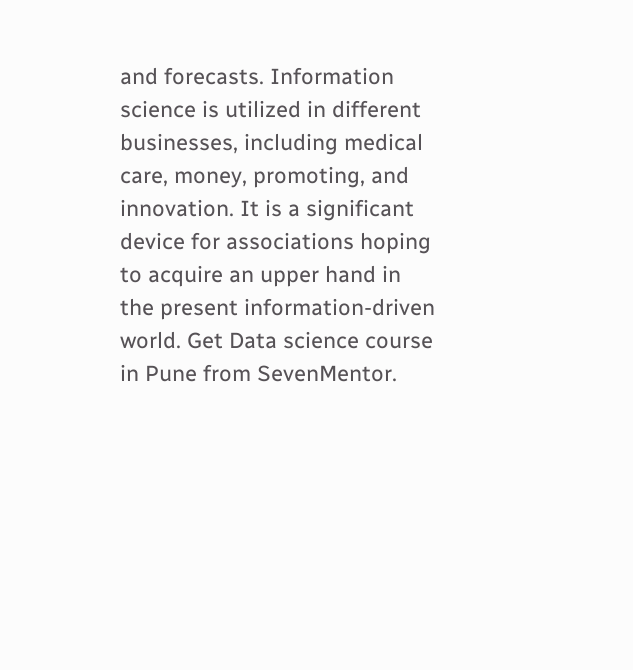and forecasts. Information science is utilized in different businesses, including medical care, money, promoting, and innovation. It is a significant device for associations hoping to acquire an upper hand in the present information-driven world. Get Data science course in Pune from SevenMentor.